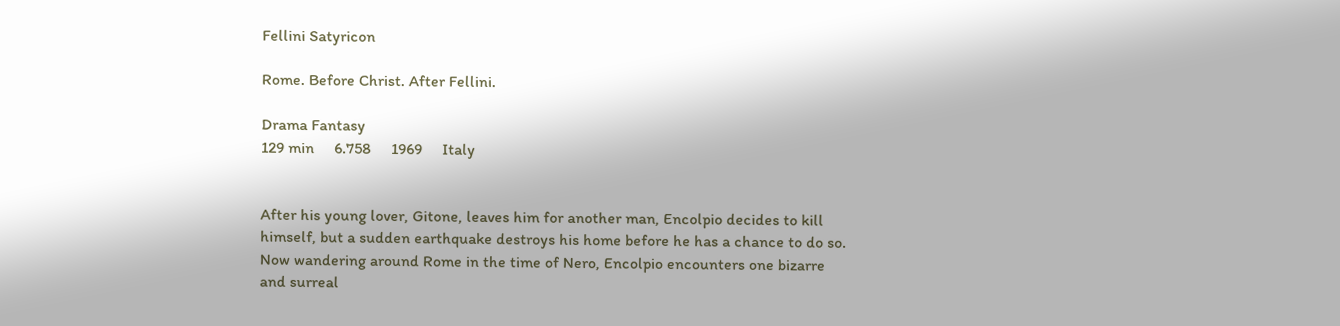Fellini Satyricon

Rome. Before Christ. After Fellini.

Drama Fantasy
129 min     6.758     1969     Italy


After his young lover, Gitone, leaves him for another man, Encolpio decides to kill himself, but a sudden earthquake destroys his home before he has a chance to do so. Now wandering around Rome in the time of Nero, Encolpio encounters one bizarre and surreal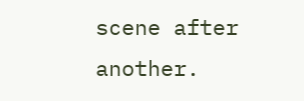scene after another.